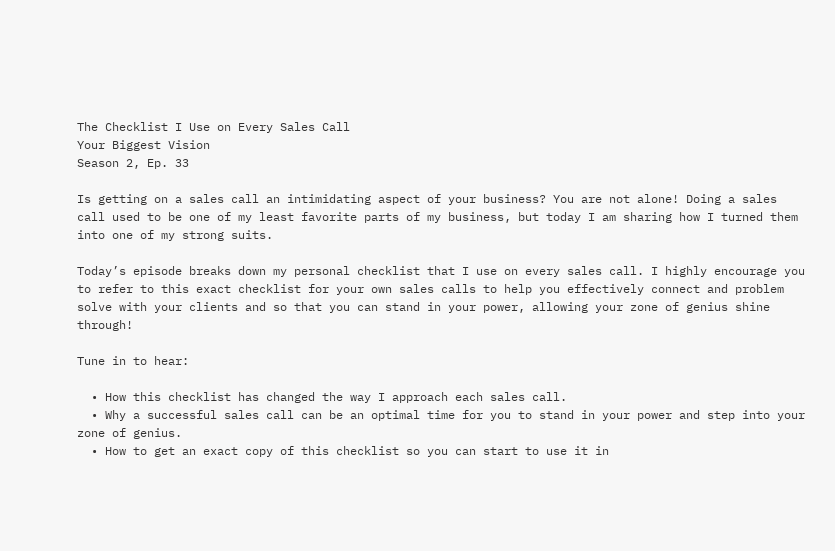The Checklist I Use on Every Sales Call
Your Biggest Vision
Season 2, Ep. 33

Is getting on a sales call an intimidating aspect of your business? You are not alone! Doing a sales call used to be one of my least favorite parts of my business, but today I am sharing how I turned them into one of my strong suits.

Today’s episode breaks down my personal checklist that I use on every sales call. I highly encourage you to refer to this exact checklist for your own sales calls to help you effectively connect and problem solve with your clients and so that you can stand in your power, allowing your zone of genius shine through!

Tune in to hear:

  • How this checklist has changed the way I approach each sales call.
  • Why a successful sales call can be an optimal time for you to stand in your power and step into your zone of genius.
  • How to get an exact copy of this checklist so you can start to use it in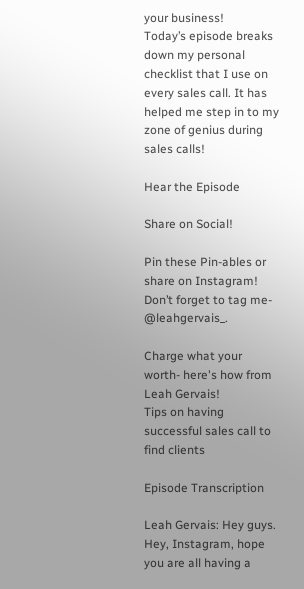your business!
Today’s episode breaks down my personal checklist that I use on every sales call. It has helped me step in to my zone of genius during sales calls!

Hear the Episode

Share on Social!

Pin these Pin-ables or share on Instagram! Don’t forget to tag me- @leahgervais_.

Charge what your worth- here's how from Leah Gervais!
Tips on having successful sales call to find clients

Episode Transcription

Leah Gervais: Hey guys. Hey, Instagram, hope you are all having a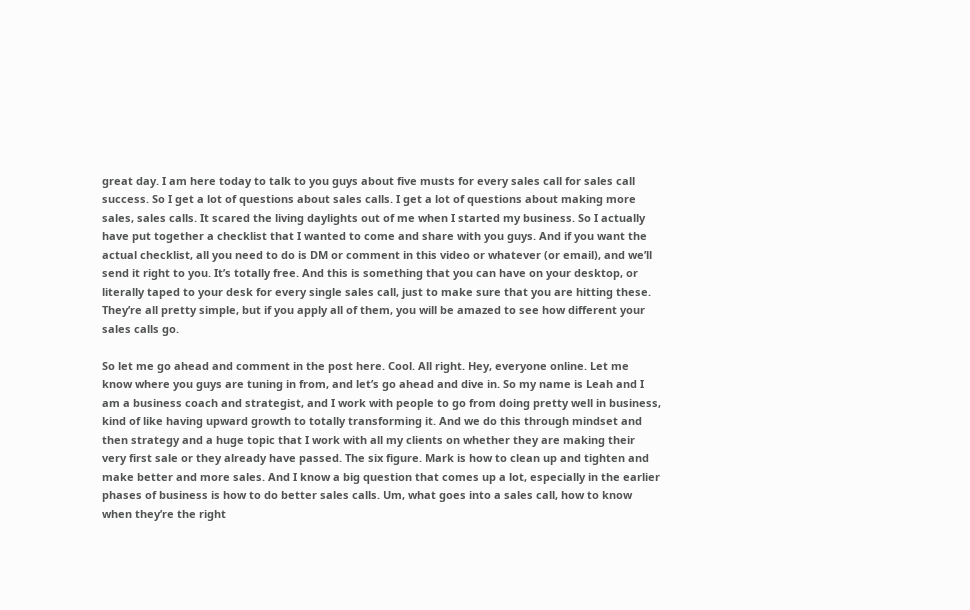great day. I am here today to talk to you guys about five musts for every sales call for sales call success. So I get a lot of questions about sales calls. I get a lot of questions about making more sales, sales calls. It scared the living daylights out of me when I started my business. So I actually have put together a checklist that I wanted to come and share with you guys. And if you want the actual checklist, all you need to do is DM or comment in this video or whatever (or email), and we’ll send it right to you. It’s totally free. And this is something that you can have on your desktop, or literally taped to your desk for every single sales call, just to make sure that you are hitting these. They’re all pretty simple, but if you apply all of them, you will be amazed to see how different your sales calls go.

So let me go ahead and comment in the post here. Cool. All right. Hey, everyone online. Let me know where you guys are tuning in from, and let’s go ahead and dive in. So my name is Leah and I am a business coach and strategist, and I work with people to go from doing pretty well in business, kind of like having upward growth to totally transforming it. And we do this through mindset and then strategy and a huge topic that I work with all my clients on whether they are making their very first sale or they already have passed. The six figure. Mark is how to clean up and tighten and make better and more sales. And I know a big question that comes up a lot, especially in the earlier phases of business is how to do better sales calls. Um, what goes into a sales call, how to know when they’re the right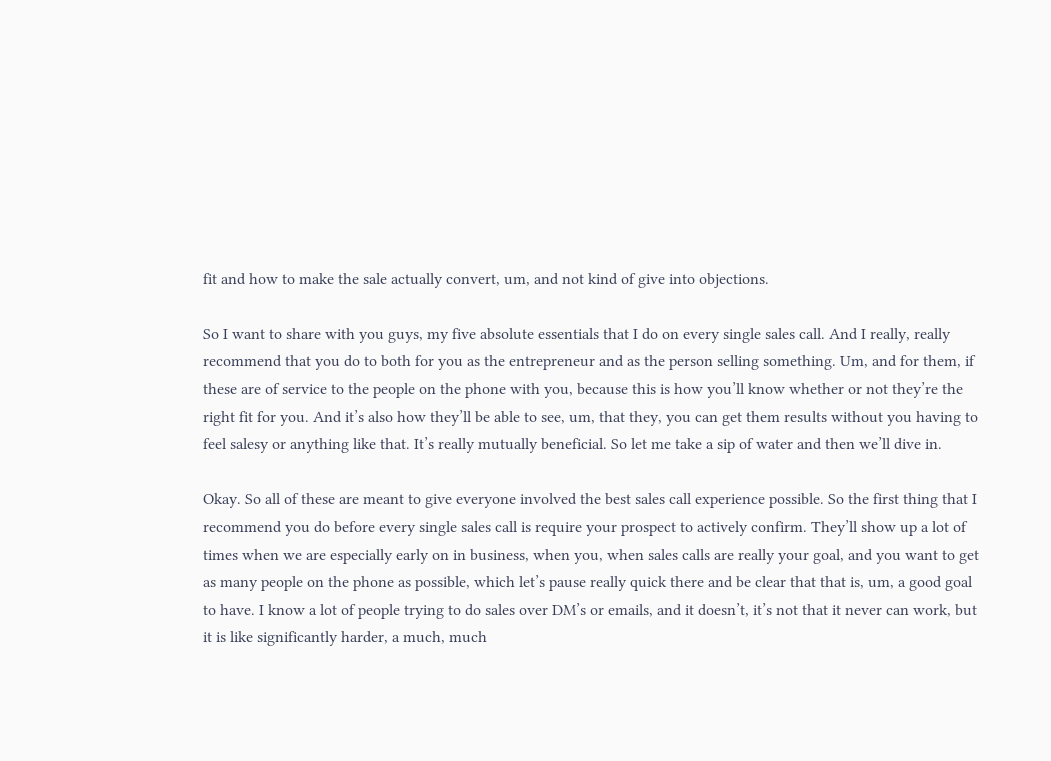fit and how to make the sale actually convert, um, and not kind of give into objections.

So I want to share with you guys, my five absolute essentials that I do on every single sales call. And I really, really recommend that you do to both for you as the entrepreneur and as the person selling something. Um, and for them, if these are of service to the people on the phone with you, because this is how you’ll know whether or not they’re the right fit for you. And it’s also how they’ll be able to see, um, that they, you can get them results without you having to feel salesy or anything like that. It’s really mutually beneficial. So let me take a sip of water and then we’ll dive in.

Okay. So all of these are meant to give everyone involved the best sales call experience possible. So the first thing that I recommend you do before every single sales call is require your prospect to actively confirm. They’ll show up a lot of times when we are especially early on in business, when you, when sales calls are really your goal, and you want to get as many people on the phone as possible, which let’s pause really quick there and be clear that that is, um, a good goal to have. I know a lot of people trying to do sales over DM’s or emails, and it doesn’t, it’s not that it never can work, but it is like significantly harder, a much, much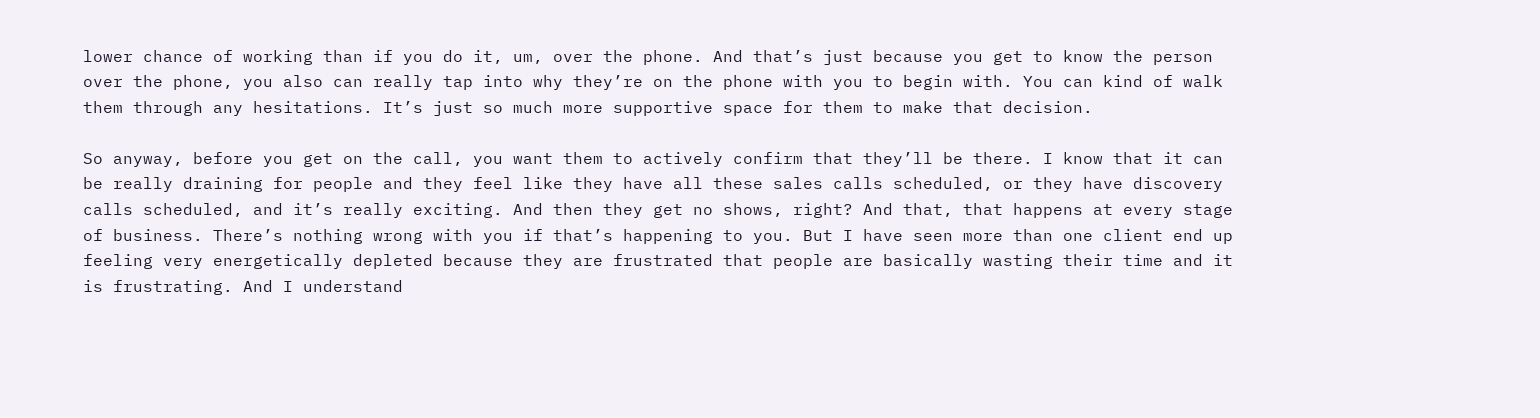lower chance of working than if you do it, um, over the phone. And that’s just because you get to know the person over the phone, you also can really tap into why they’re on the phone with you to begin with. You can kind of walk them through any hesitations. It’s just so much more supportive space for them to make that decision.

So anyway, before you get on the call, you want them to actively confirm that they’ll be there. I know that it can be really draining for people and they feel like they have all these sales calls scheduled, or they have discovery calls scheduled, and it’s really exciting. And then they get no shows, right? And that, that happens at every stage of business. There’s nothing wrong with you if that’s happening to you. But I have seen more than one client end up feeling very energetically depleted because they are frustrated that people are basically wasting their time and it is frustrating. And I understand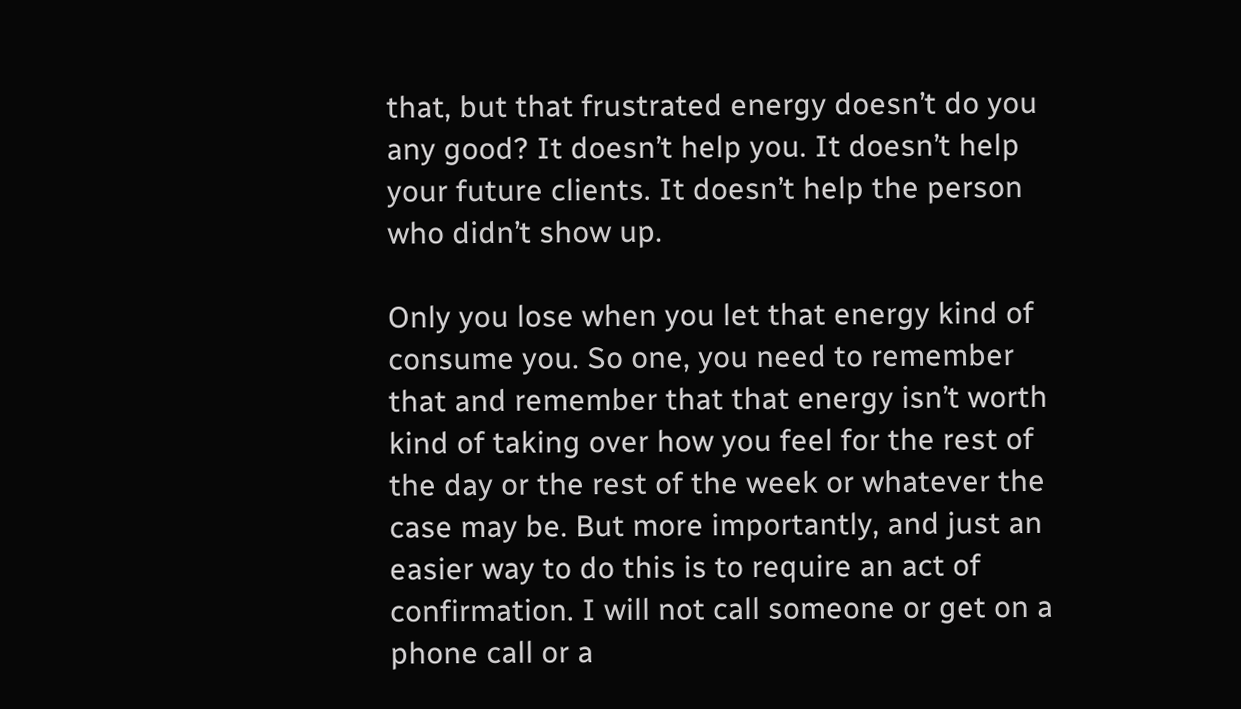that, but that frustrated energy doesn’t do you any good? It doesn’t help you. It doesn’t help your future clients. It doesn’t help the person who didn’t show up.

Only you lose when you let that energy kind of consume you. So one, you need to remember that and remember that that energy isn’t worth kind of taking over how you feel for the rest of the day or the rest of the week or whatever the case may be. But more importantly, and just an easier way to do this is to require an act of confirmation. I will not call someone or get on a phone call or a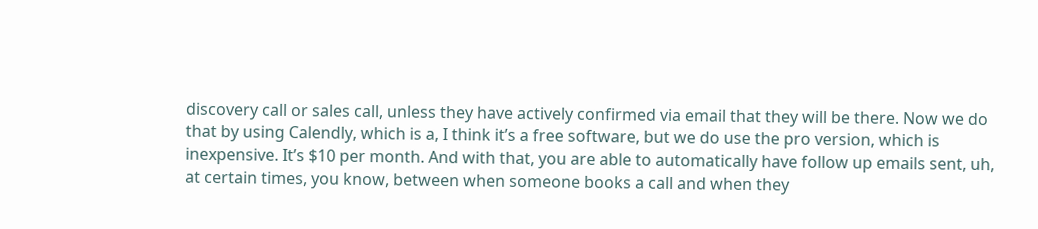discovery call or sales call, unless they have actively confirmed via email that they will be there. Now we do that by using Calendly, which is a, I think it’s a free software, but we do use the pro version, which is inexpensive. It’s $10 per month. And with that, you are able to automatically have follow up emails sent, uh, at certain times, you know, between when someone books a call and when they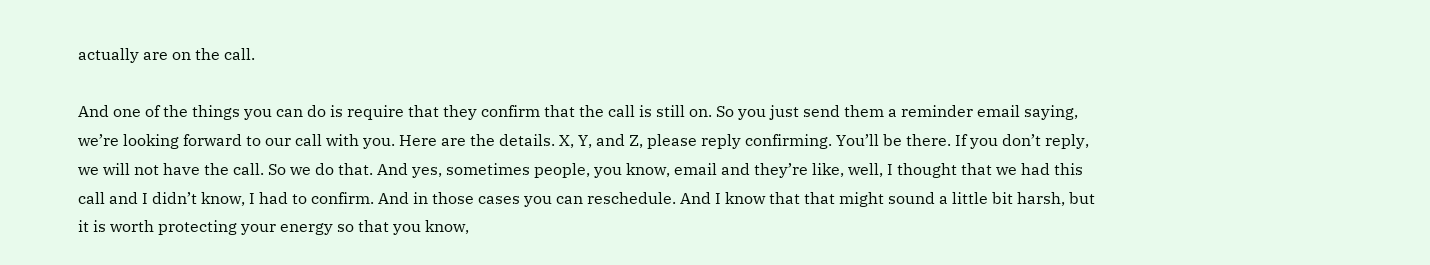actually are on the call.

And one of the things you can do is require that they confirm that the call is still on. So you just send them a reminder email saying, we’re looking forward to our call with you. Here are the details. X, Y, and Z, please reply confirming. You’ll be there. If you don’t reply, we will not have the call. So we do that. And yes, sometimes people, you know, email and they’re like, well, I thought that we had this call and I didn’t know, I had to confirm. And in those cases you can reschedule. And I know that that might sound a little bit harsh, but it is worth protecting your energy so that you know,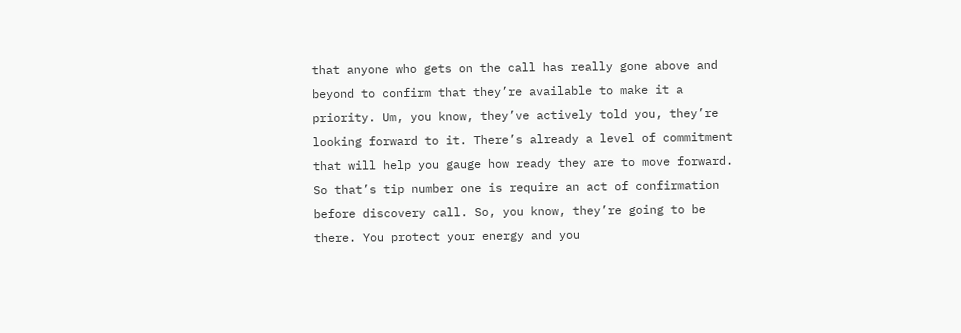that anyone who gets on the call has really gone above and beyond to confirm that they’re available to make it a priority. Um, you know, they’ve actively told you, they’re looking forward to it. There’s already a level of commitment that will help you gauge how ready they are to move forward. So that’s tip number one is require an act of confirmation before discovery call. So, you know, they’re going to be there. You protect your energy and you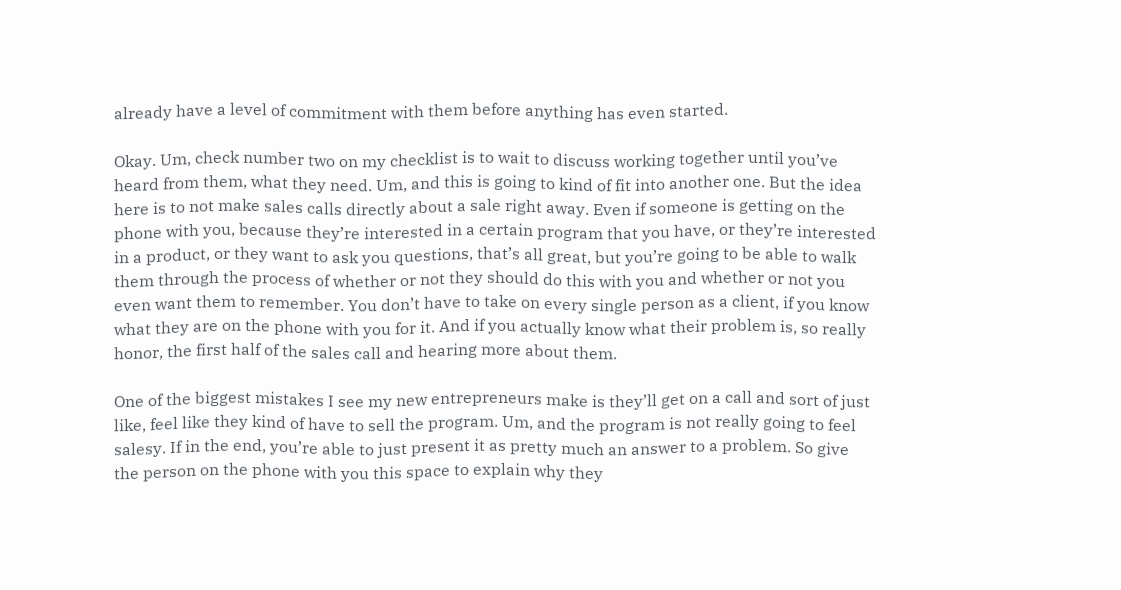already have a level of commitment with them before anything has even started.

Okay. Um, check number two on my checklist is to wait to discuss working together until you’ve heard from them, what they need. Um, and this is going to kind of fit into another one. But the idea here is to not make sales calls directly about a sale right away. Even if someone is getting on the phone with you, because they’re interested in a certain program that you have, or they’re interested in a product, or they want to ask you questions, that’s all great, but you’re going to be able to walk them through the process of whether or not they should do this with you and whether or not you even want them to remember. You don’t have to take on every single person as a client, if you know what they are on the phone with you for it. And if you actually know what their problem is, so really honor, the first half of the sales call and hearing more about them.

One of the biggest mistakes I see my new entrepreneurs make is they’ll get on a call and sort of just like, feel like they kind of have to sell the program. Um, and the program is not really going to feel salesy. If in the end, you’re able to just present it as pretty much an answer to a problem. So give the person on the phone with you this space to explain why they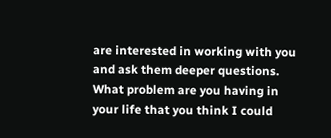are interested in working with you and ask them deeper questions. What problem are you having in your life that you think I could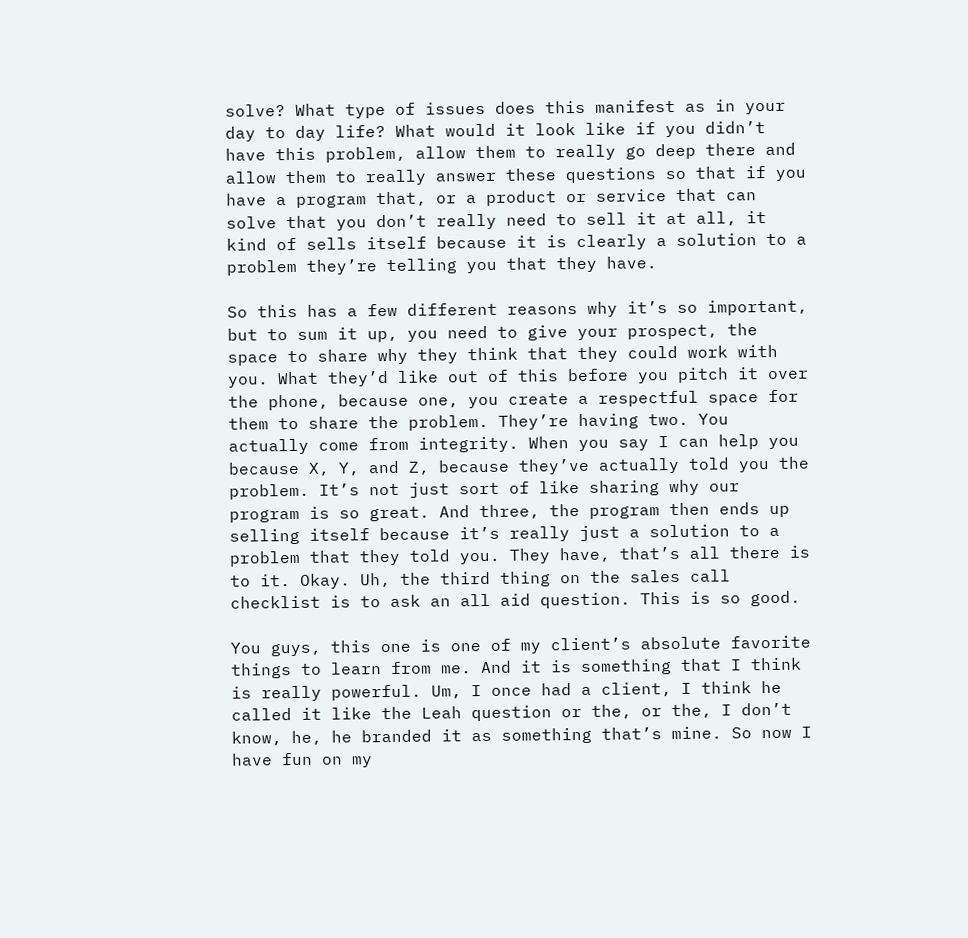solve? What type of issues does this manifest as in your day to day life? What would it look like if you didn’t have this problem, allow them to really go deep there and allow them to really answer these questions so that if you have a program that, or a product or service that can solve that you don’t really need to sell it at all, it kind of sells itself because it is clearly a solution to a problem they’re telling you that they have.

So this has a few different reasons why it’s so important, but to sum it up, you need to give your prospect, the space to share why they think that they could work with you. What they’d like out of this before you pitch it over the phone, because one, you create a respectful space for them to share the problem. They’re having two. You actually come from integrity. When you say I can help you because X, Y, and Z, because they’ve actually told you the problem. It’s not just sort of like sharing why our program is so great. And three, the program then ends up selling itself because it’s really just a solution to a problem that they told you. They have, that’s all there is to it. Okay. Uh, the third thing on the sales call checklist is to ask an all aid question. This is so good.

You guys, this one is one of my client’s absolute favorite things to learn from me. And it is something that I think is really powerful. Um, I once had a client, I think he called it like the Leah question or the, or the, I don’t know, he, he branded it as something that’s mine. So now I have fun on my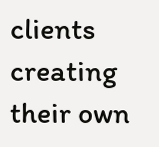clients creating their own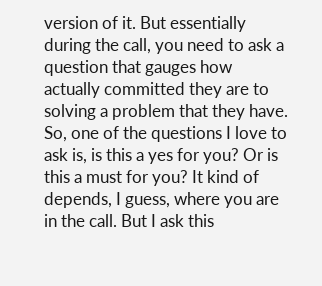version of it. But essentially during the call, you need to ask a question that gauges how actually committed they are to solving a problem that they have. So, one of the questions I love to ask is, is this a yes for you? Or is this a must for you? It kind of depends, I guess, where you are in the call. But I ask this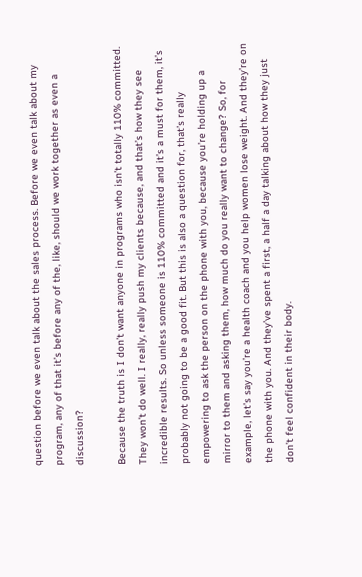question before we even talk about the sales process. Before we even talk about my program, any of that it’s before any of the, like, should we work together as even a discussion?

Because the truth is I don’t want anyone in programs who isn’t totally 110% committed. They won’t do well. I really, really push my clients because, and that’s how they see incredible results. So unless someone is 110% committed and it’s a must for them, it’s probably not going to be a good fit. But this is also a question for, that’s really empowering to ask the person on the phone with you, because you’re holding up a mirror to them and asking them, how much do you really want to change? So, for example, let’s say you’re a health coach and you help women lose weight. And they’re on the phone with you. And they’ve spent a first, a half a day talking about how they just don’t feel confident in their body.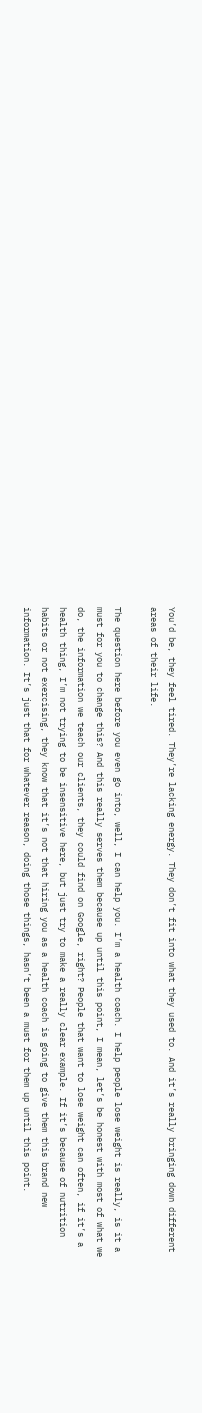You’d be, they feel tired. They’re lacking energy. They don’t fit into what they used to. And it’s really bringing down different areas of their life.

The question here before you even go into, well, I can help you. I’m a health coach. I help people lose weight is really, is it a must for you to change this? And this really serves them because up until this point, I mean, let’s be honest with most of what we do, the information we teach our clients, they could find on Google, right? People that want to lose weight can often, if it’s a health thing, I’m not trying to be insensitive here, but just try to make a really clear example. If it’s because of nutrition habits or not exercising, they know that it’s not that hiring you as a health coach is going to give them this brand new information. It’s just that for whatever reason, doing those things, hasn’t been a must for them up until this point.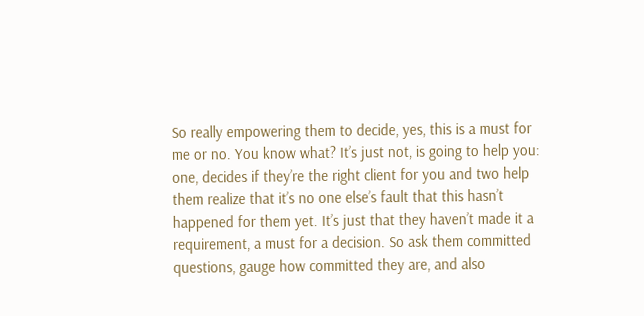So really empowering them to decide, yes, this is a must for me or no. You know what? It’s just not, is going to help you: one, decides if they’re the right client for you and two help them realize that it’s no one else’s fault that this hasn’t happened for them yet. It’s just that they haven’t made it a requirement, a must for a decision. So ask them committed questions, gauge how committed they are, and also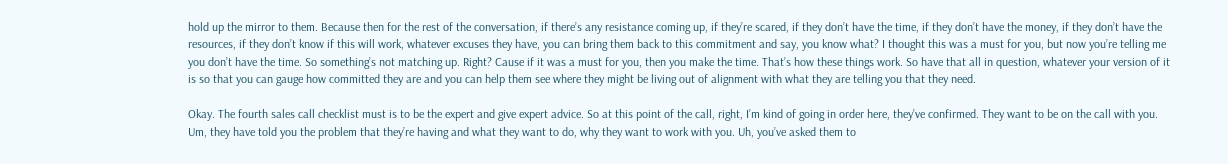hold up the mirror to them. Because then for the rest of the conversation, if there’s any resistance coming up, if they’re scared, if they don’t have the time, if they don’t have the money, if they don’t have the resources, if they don’t know if this will work, whatever excuses they have, you can bring them back to this commitment and say, you know what? I thought this was a must for you, but now you’re telling me you don’t have the time. So something’s not matching up. Right? Cause if it was a must for you, then you make the time. That’s how these things work. So have that all in question, whatever your version of it is so that you can gauge how committed they are and you can help them see where they might be living out of alignment with what they are telling you that they need.

Okay. The fourth sales call checklist must is to be the expert and give expert advice. So at this point of the call, right, I’m kind of going in order here, they’ve confirmed. They want to be on the call with you. Um, they have told you the problem that they’re having and what they want to do, why they want to work with you. Uh, you’ve asked them to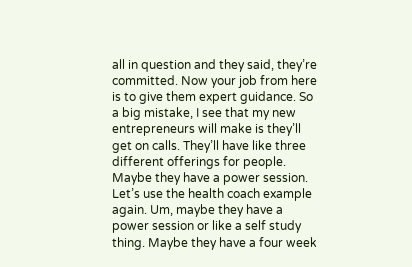all in question and they said, they’re committed. Now your job from here is to give them expert guidance. So a big mistake, I see that my new entrepreneurs will make is they’ll get on calls. They’ll have like three different offerings for people. Maybe they have a power session. Let’s use the health coach example again. Um, maybe they have a power session or like a self study thing. Maybe they have a four week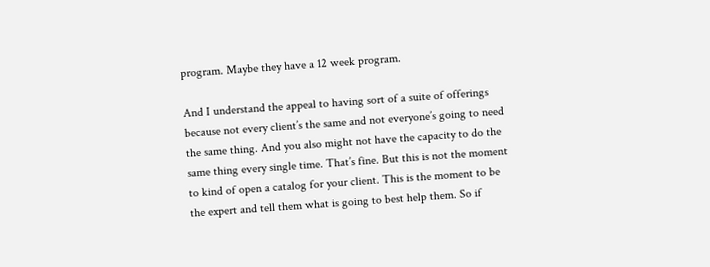program. Maybe they have a 12 week program.

And I understand the appeal to having sort of a suite of offerings because not every client’s the same and not everyone’s going to need the same thing. And you also might not have the capacity to do the same thing every single time. That’s fine. But this is not the moment to kind of open a catalog for your client. This is the moment to be the expert and tell them what is going to best help them. So if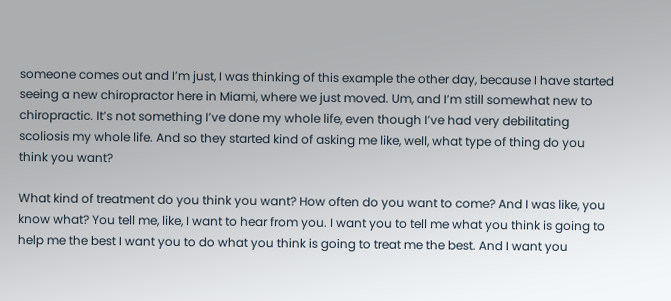someone comes out and I’m just, I was thinking of this example the other day, because I have started seeing a new chiropractor here in Miami, where we just moved. Um, and I’m still somewhat new to chiropractic. It’s not something I’ve done my whole life, even though I’ve had very debilitating scoliosis my whole life. And so they started kind of asking me like, well, what type of thing do you think you want?

What kind of treatment do you think you want? How often do you want to come? And I was like, you know what? You tell me, like, I want to hear from you. I want you to tell me what you think is going to help me the best I want you to do what you think is going to treat me the best. And I want you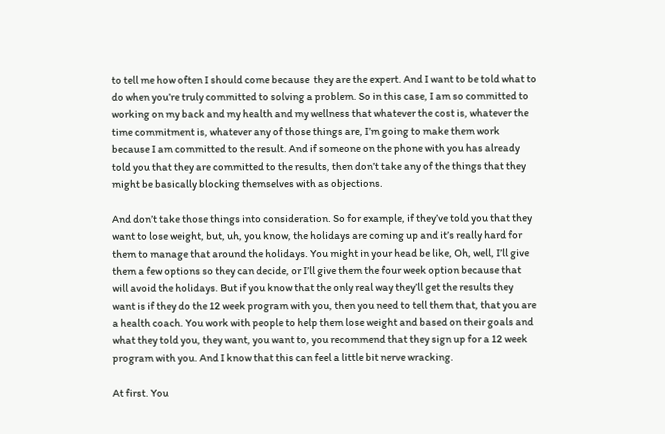to tell me how often I should come because  they are the expert. And I want to be told what to do when you’re truly committed to solving a problem. So in this case, I am so committed to working on my back and my health and my wellness that whatever the cost is, whatever the time commitment is, whatever any of those things are, I’m going to make them work because I am committed to the result. And if someone on the phone with you has already told you that they are committed to the results, then don’t take any of the things that they might be basically blocking themselves with as objections.

And don’t take those things into consideration. So for example, if they’ve told you that they want to lose weight, but, uh, you know, the holidays are coming up and it’s really hard for them to manage that around the holidays. You might in your head be like, Oh, well, I’ll give them a few options so they can decide, or I’ll give them the four week option because that will avoid the holidays. But if you know that the only real way they’ll get the results they want is if they do the 12 week program with you, then you need to tell them that, that you are a health coach. You work with people to help them lose weight and based on their goals and what they told you, they want, you want to, you recommend that they sign up for a 12 week program with you. And I know that this can feel a little bit nerve wracking.

At first. You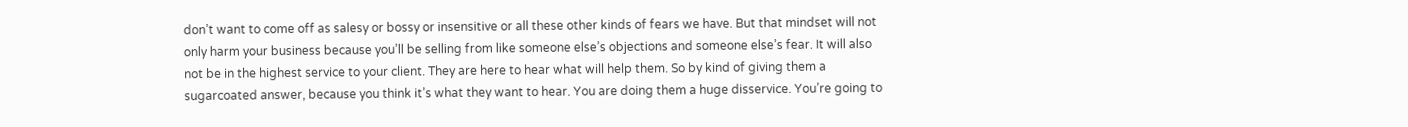don’t want to come off as salesy or bossy or insensitive or all these other kinds of fears we have. But that mindset will not only harm your business because you’ll be selling from like someone else’s objections and someone else’s fear. It will also not be in the highest service to your client. They are here to hear what will help them. So by kind of giving them a sugarcoated answer, because you think it’s what they want to hear. You are doing them a huge disservice. You’re going to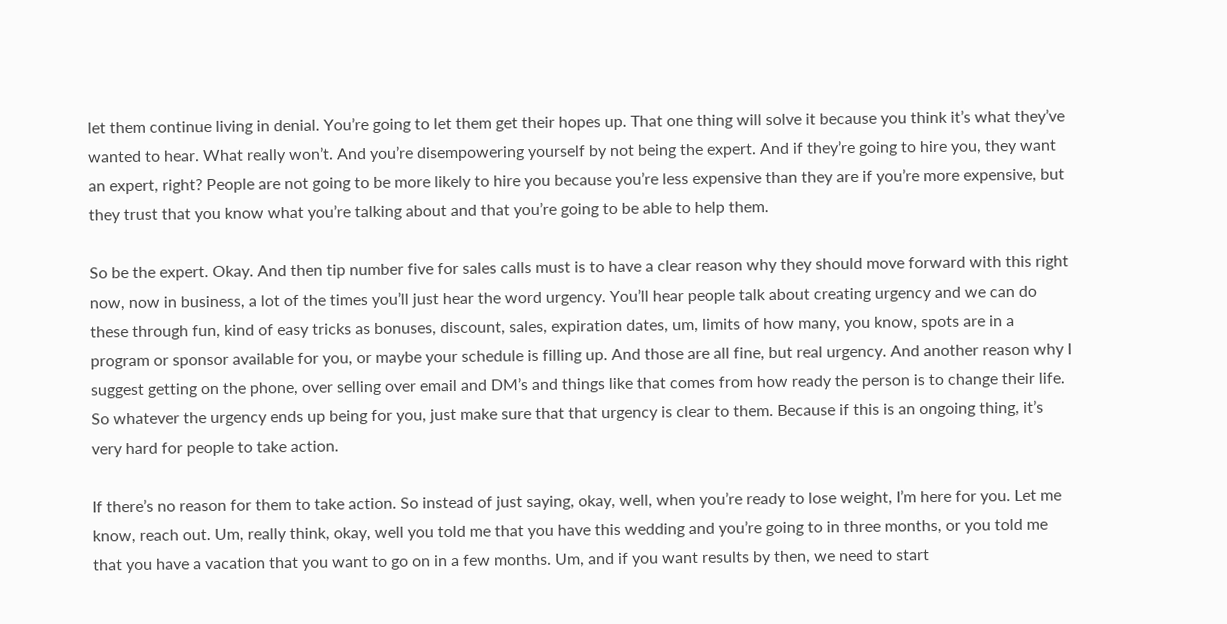let them continue living in denial. You’re going to let them get their hopes up. That one thing will solve it because you think it’s what they’ve wanted to hear. What really won’t. And you’re disempowering yourself by not being the expert. And if they’re going to hire you, they want an expert, right? People are not going to be more likely to hire you because you’re less expensive than they are if you’re more expensive, but they trust that you know what you’re talking about and that you’re going to be able to help them.

So be the expert. Okay. And then tip number five for sales calls must is to have a clear reason why they should move forward with this right now, now in business, a lot of the times you’ll just hear the word urgency. You’ll hear people talk about creating urgency and we can do these through fun, kind of easy tricks as bonuses, discount, sales, expiration dates, um, limits of how many, you know, spots are in a program or sponsor available for you, or maybe your schedule is filling up. And those are all fine, but real urgency. And another reason why I suggest getting on the phone, over selling over email and DM’s and things like that comes from how ready the person is to change their life. So whatever the urgency ends up being for you, just make sure that that urgency is clear to them. Because if this is an ongoing thing, it’s very hard for people to take action.

If there’s no reason for them to take action. So instead of just saying, okay, well, when you’re ready to lose weight, I’m here for you. Let me know, reach out. Um, really think, okay, well you told me that you have this wedding and you’re going to in three months, or you told me that you have a vacation that you want to go on in a few months. Um, and if you want results by then, we need to start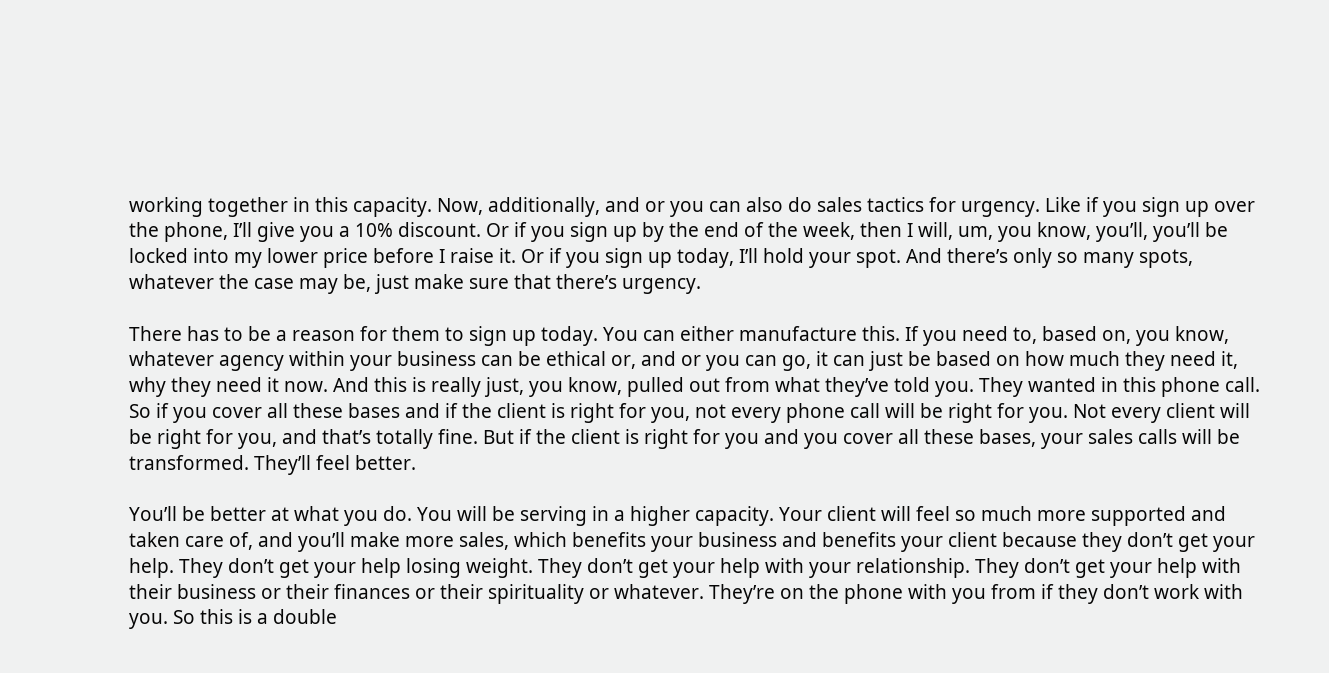working together in this capacity. Now, additionally, and or you can also do sales tactics for urgency. Like if you sign up over the phone, I’ll give you a 10% discount. Or if you sign up by the end of the week, then I will, um, you know, you’ll, you’ll be locked into my lower price before I raise it. Or if you sign up today, I’ll hold your spot. And there’s only so many spots, whatever the case may be, just make sure that there’s urgency.

There has to be a reason for them to sign up today. You can either manufacture this. If you need to, based on, you know, whatever agency within your business can be ethical or, and or you can go, it can just be based on how much they need it, why they need it now. And this is really just, you know, pulled out from what they’ve told you. They wanted in this phone call. So if you cover all these bases and if the client is right for you, not every phone call will be right for you. Not every client will be right for you, and that’s totally fine. But if the client is right for you and you cover all these bases, your sales calls will be transformed. They’ll feel better.

You’ll be better at what you do. You will be serving in a higher capacity. Your client will feel so much more supported and taken care of, and you’ll make more sales, which benefits your business and benefits your client because they don’t get your help. They don’t get your help losing weight. They don’t get your help with your relationship. They don’t get your help with their business or their finances or their spirituality or whatever. They’re on the phone with you from if they don’t work with you. So this is a double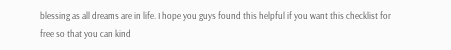blessing as all dreams are in life. I hope you guys found this helpful if you want this checklist for free so that you can kind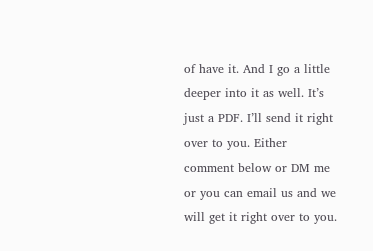of have it. And I go a little deeper into it as well. It’s just a PDF. I’ll send it right over to you. Either comment below or DM me or you can email us and we will get it right over to you.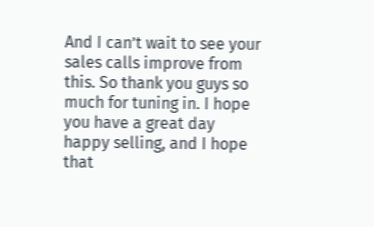And I can’t wait to see your sales calls improve from this. So thank you guys so much for tuning in. I hope you have a great day happy selling, and I hope that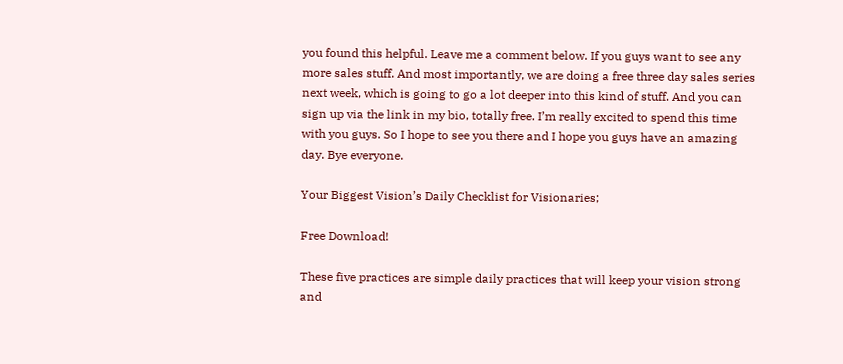you found this helpful. Leave me a comment below. If you guys want to see any more sales stuff. And most importantly, we are doing a free three day sales series next week, which is going to go a lot deeper into this kind of stuff. And you can sign up via the link in my bio, totally free. I’m really excited to spend this time with you guys. So I hope to see you there and I hope you guys have an amazing day. Bye everyone.

Your Biggest Vision’s Daily Checklist for Visionaries;

Free Download!

These five practices are simple daily practices that will keep your vision strong and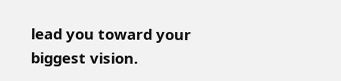lead you toward your biggest vision.